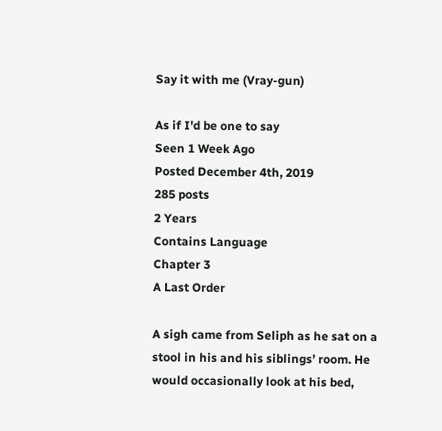Say it with me (Vray-gun)

As if I'd be one to say
Seen 1 Week Ago
Posted December 4th, 2019
285 posts
2 Years
Contains Language
Chapter 3
A Last Order

A sigh came from Seliph as he sat on a stool in his and his siblings’ room. He would occasionally look at his bed,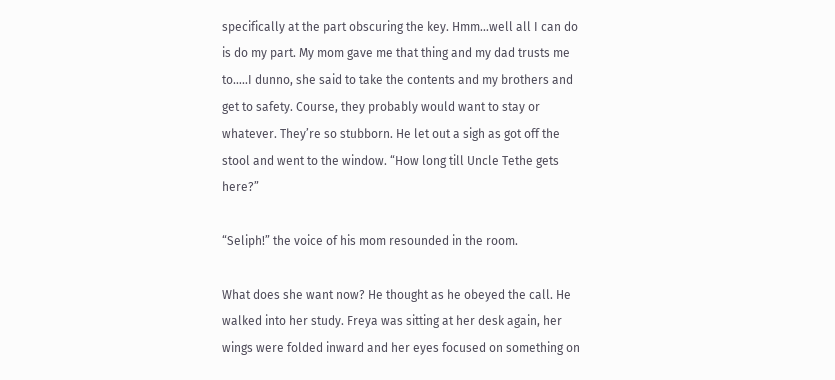specifically at the part obscuring the key. Hmm…well all I can do is do my part. My mom gave me that thing and my dad trusts me to…..I dunno, she said to take the contents and my brothers and get to safety. Course, they probably would want to stay or whatever. They’re so stubborn. He let out a sigh as got off the stool and went to the window. “How long till Uncle Tethe gets here?”

“Seliph!” the voice of his mom resounded in the room.

What does she want now? He thought as he obeyed the call. He walked into her study. Freya was sitting at her desk again, her wings were folded inward and her eyes focused on something on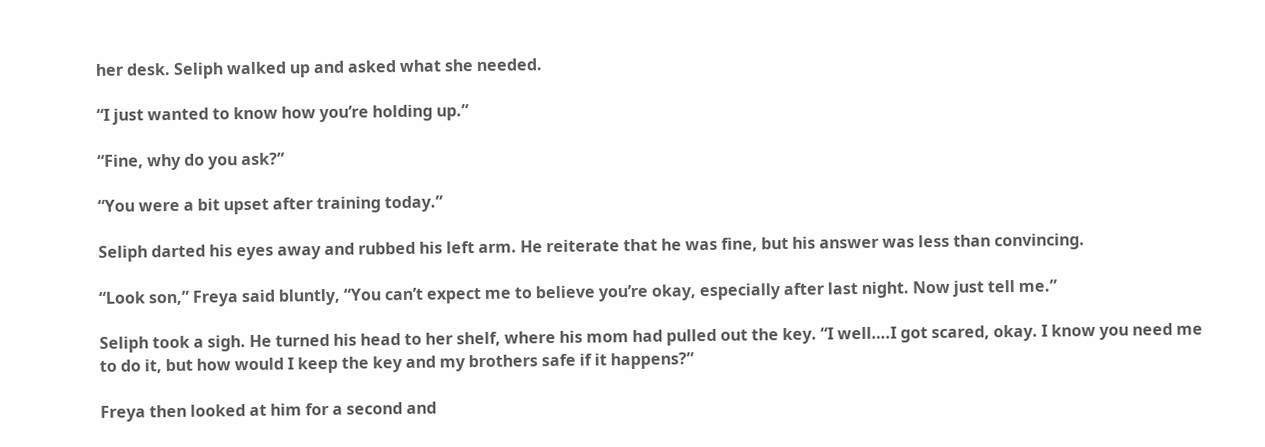her desk. Seliph walked up and asked what she needed.

“I just wanted to know how you’re holding up.”

“Fine, why do you ask?”

“You were a bit upset after training today.”

Seliph darted his eyes away and rubbed his left arm. He reiterate that he was fine, but his answer was less than convincing.

“Look son,” Freya said bluntly, “You can’t expect me to believe you’re okay, especially after last night. Now just tell me.”

Seliph took a sigh. He turned his head to her shelf, where his mom had pulled out the key. “I well….I got scared, okay. I know you need me to do it, but how would I keep the key and my brothers safe if it happens?”

Freya then looked at him for a second and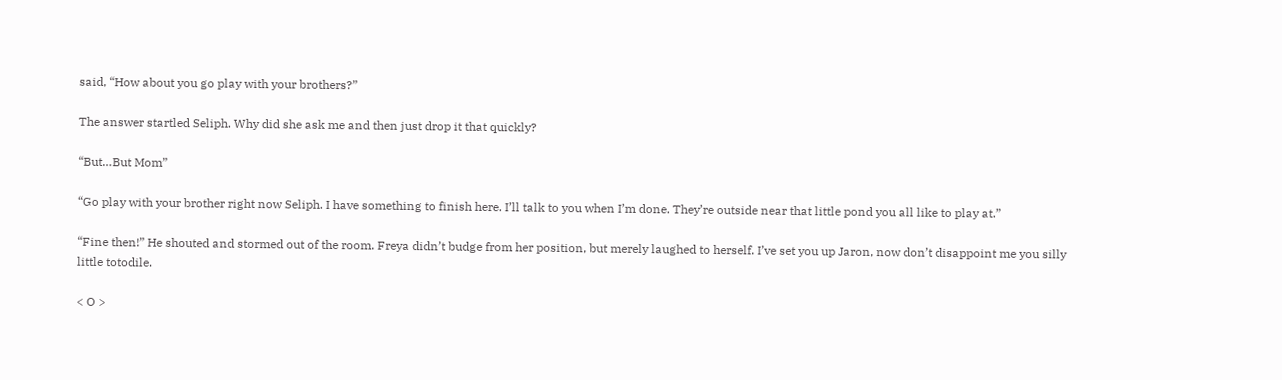said, “How about you go play with your brothers?”

The answer startled Seliph. Why did she ask me and then just drop it that quickly?

“But…But Mom”

“Go play with your brother right now Seliph. I have something to finish here. I’ll talk to you when I’m done. They’re outside near that little pond you all like to play at.”

“Fine then!” He shouted and stormed out of the room. Freya didn’t budge from her position, but merely laughed to herself. I’ve set you up Jaron, now don’t disappoint me you silly little totodile.

< O >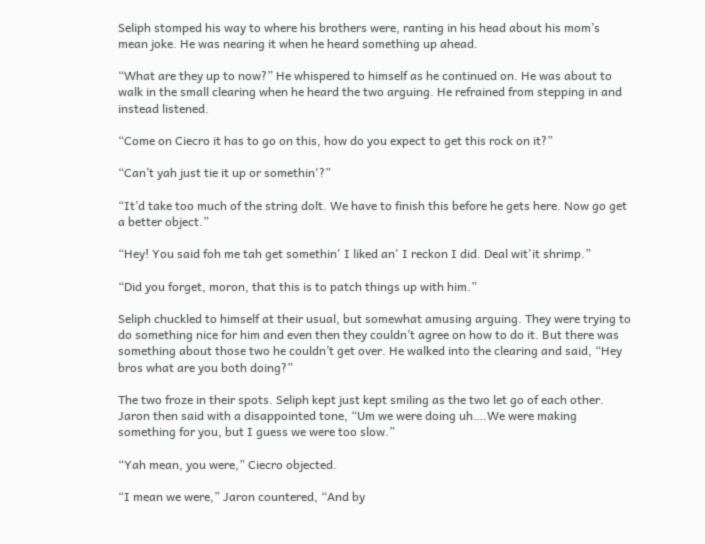Seliph stomped his way to where his brothers were, ranting in his head about his mom’s mean joke. He was nearing it when he heard something up ahead.

“What are they up to now?” He whispered to himself as he continued on. He was about to walk in the small clearing when he heard the two arguing. He refrained from stepping in and instead listened.

“Come on Ciecro it has to go on this, how do you expect to get this rock on it?”

“Can’t yah just tie it up or somethin'?”

“It’d take too much of the string dolt. We have to finish this before he gets here. Now go get a better object.”

“Hey! You said foh me tah get somethin' I liked an' I reckon I did. Deal wit'it shrimp.”

“Did you forget, moron, that this is to patch things up with him.”

Seliph chuckled to himself at their usual, but somewhat amusing arguing. They were trying to do something nice for him and even then they couldn’t agree on how to do it. But there was something about those two he couldn’t get over. He walked into the clearing and said, “Hey bros what are you both doing?”

The two froze in their spots. Seliph kept just kept smiling as the two let go of each other. Jaron then said with a disappointed tone, “Um we were doing uh….We were making something for you, but I guess we were too slow.”

“Yah mean, you were,” Ciecro objected.

“I mean we were,” Jaron countered, “And by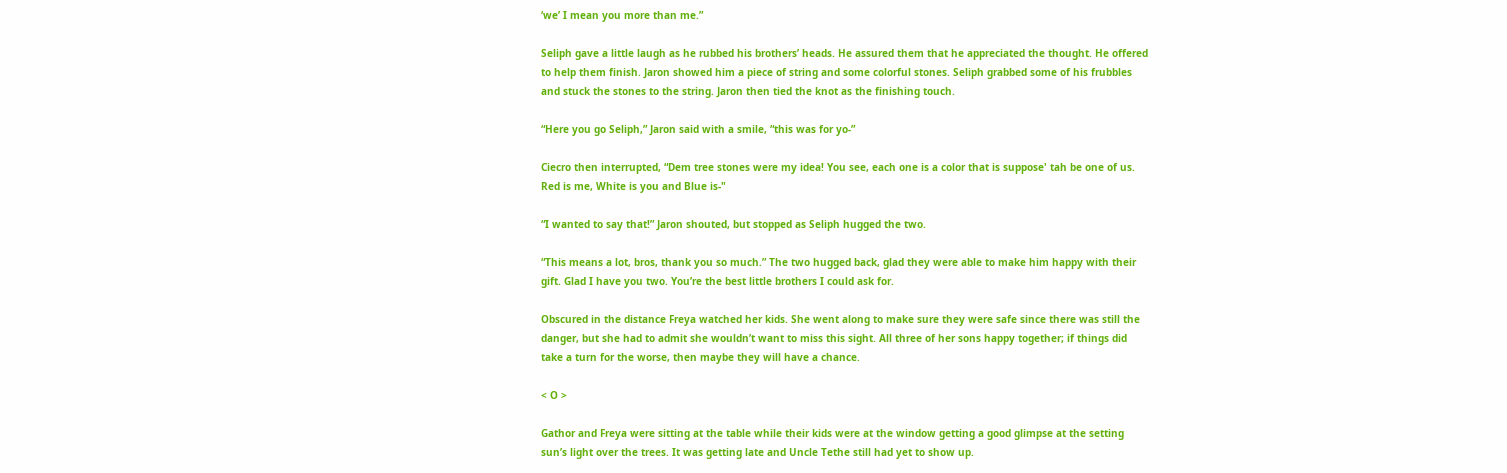‘we’ I mean you more than me.”

Seliph gave a little laugh as he rubbed his brothers’ heads. He assured them that he appreciated the thought. He offered to help them finish. Jaron showed him a piece of string and some colorful stones. Seliph grabbed some of his frubbles and stuck the stones to the string. Jaron then tied the knot as the finishing touch.

“Here you go Seliph,” Jaron said with a smile, “this was for yo-”

Ciecro then interrupted, “Dem tree stones were my idea! You see, each one is a color that is suppose' tah be one of us. Red is me, White is you and Blue is-"

“I wanted to say that!” Jaron shouted, but stopped as Seliph hugged the two.

“This means a lot, bros, thank you so much.” The two hugged back, glad they were able to make him happy with their gift. Glad I have you two. You’re the best little brothers I could ask for.

Obscured in the distance Freya watched her kids. She went along to make sure they were safe since there was still the danger, but she had to admit she wouldn’t want to miss this sight. All three of her sons happy together; if things did take a turn for the worse, then maybe they will have a chance.

< O >

Gathor and Freya were sitting at the table while their kids were at the window getting a good glimpse at the setting sun’s light over the trees. It was getting late and Uncle Tethe still had yet to show up.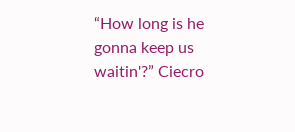“How long is he gonna keep us waitin'?” Ciecro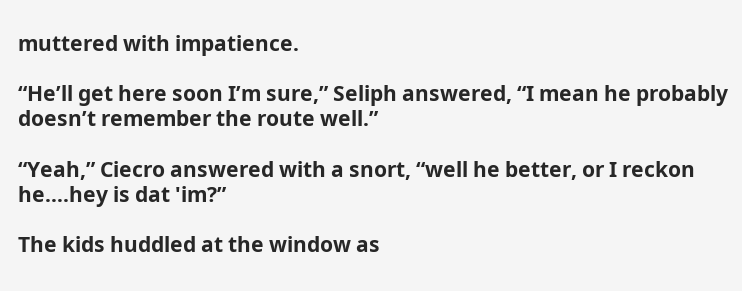muttered with impatience.

“He’ll get here soon I’m sure,” Seliph answered, “I mean he probably doesn’t remember the route well.”

“Yeah,” Ciecro answered with a snort, “well he better, or I reckon he….hey is dat 'im?”

The kids huddled at the window as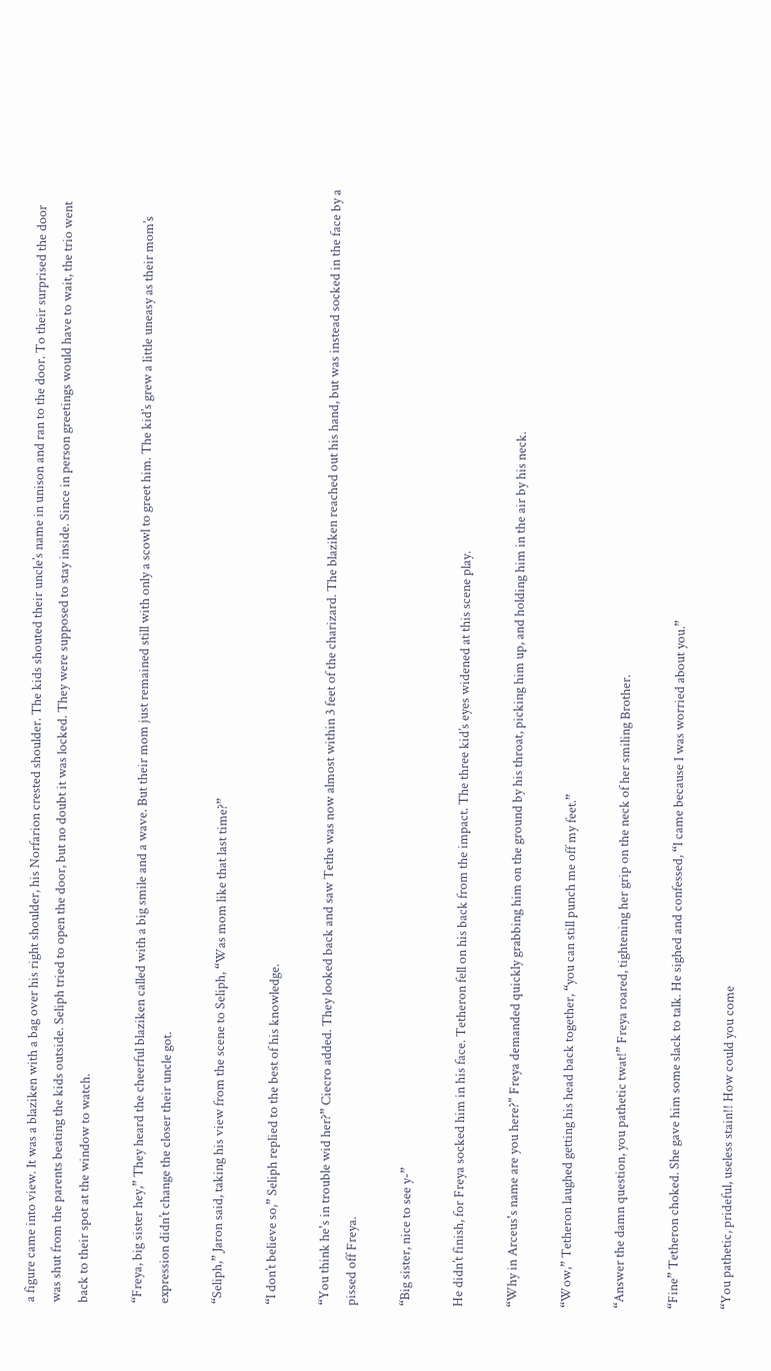a figure came into view. It was a blaziken with a bag over his right shoulder, his Norfarion crested shoulder. The kids shouted their uncle’s name in unison and ran to the door. To their surprised the door was shut from the parents beating the kids outside. Seliph tried to open the door, but no doubt it was locked. They were supposed to stay inside. Since in person greetings would have to wait, the trio went back to their spot at the window to watch.

“Freya, big sister hey,” They heard the cheerful blaziken called with a big smile and a wave. But their mom just remained still with only a scowl to greet him. The kid’s grew a little uneasy as their mom’s expression didn’t change the closer their uncle got.

“Seliph,” Jaron said, taking his view from the scene to Seliph, “Was mom like that last time?”

“I don’t believe so,” Seliph replied to the best of his knowledge.

“You think he's in trouble wid her?” Ciecro added. They looked back and saw Tethe was now almost within 3 feet of the charizard. The blaziken reached out his hand, but was instead socked in the face by a pissed off Freya.

“Big sister, nice to see y-”

He didn’t finish, for Freya socked him in his face. Tetheron fell on his back from the impact. The three kid’s eyes widened at this scene play.

“Why in Arceus's name are you here?" Freya demanded quickly grabbing him on the ground by his throat, picking him up, and holding him in the air by his neck.

“Wow,” Tetheron laughed getting his head back together, “you can still punch me off my feet.”

“Answer the damn question, you pathetic twat!” Freya roared, tightening her grip on the neck of her smiling Brother.

“Fine” Tetheron choked. She gave him some slack to talk. He sighed and confessed, “I came because I was worried about you.”

“You pathetic, prideful, useless stain!! How could you come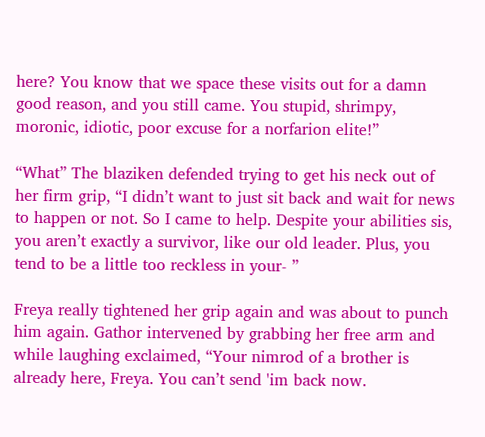here? You know that we space these visits out for a damn good reason, and you still came. You stupid, shrimpy, moronic, idiotic, poor excuse for a norfarion elite!”

“What” The blaziken defended trying to get his neck out of her firm grip, “I didn’t want to just sit back and wait for news to happen or not. So I came to help. Despite your abilities sis, you aren’t exactly a survivor, like our old leader. Plus, you tend to be a little too reckless in your- ”

Freya really tightened her grip again and was about to punch him again. Gathor intervened by grabbing her free arm and while laughing exclaimed, “Your nimrod of a brother is already here, Freya. You can’t send 'im back now.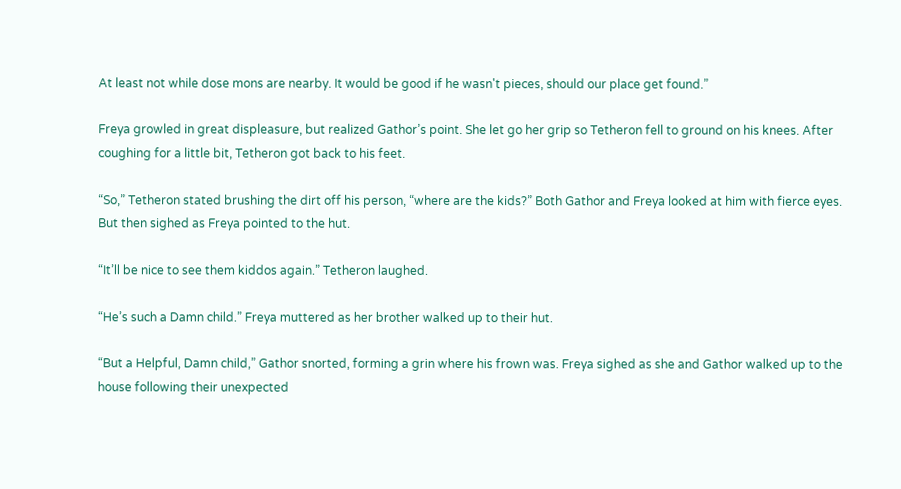At least not while dose mons are nearby. It would be good if he wasn't pieces, should our place get found.”

Freya growled in great displeasure, but realized Gathor’s point. She let go her grip so Tetheron fell to ground on his knees. After coughing for a little bit, Tetheron got back to his feet.

“So,” Tetheron stated brushing the dirt off his person, “where are the kids?” Both Gathor and Freya looked at him with fierce eyes. But then sighed as Freya pointed to the hut.

“It’ll be nice to see them kiddos again.” Tetheron laughed.

“He’s such a Damn child.” Freya muttered as her brother walked up to their hut.

“But a Helpful, Damn child,” Gathor snorted, forming a grin where his frown was. Freya sighed as she and Gathor walked up to the house following their unexpected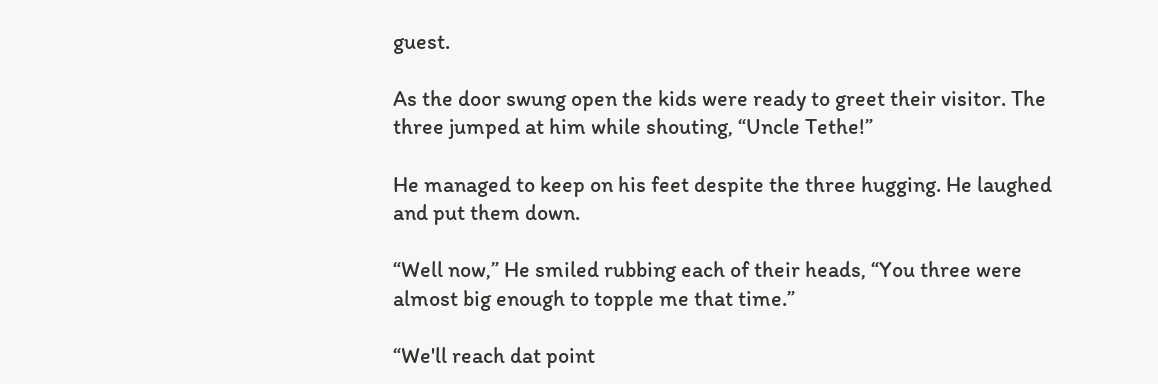guest.

As the door swung open the kids were ready to greet their visitor. The three jumped at him while shouting, “Uncle Tethe!”

He managed to keep on his feet despite the three hugging. He laughed and put them down.

“Well now,” He smiled rubbing each of their heads, “You three were almost big enough to topple me that time.”

“We'll reach dat point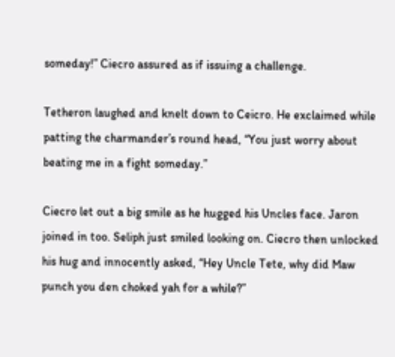someday!” Ciecro assured as if issuing a challenge.

Tetheron laughed and knelt down to Ceicro. He exclaimed while patting the charmander’s round head, “You just worry about beating me in a fight someday.”

Ciecro let out a big smile as he hugged his Uncles face. Jaron joined in too. Seliph just smiled looking on. Ciecro then unlocked his hug and innocently asked, “Hey Uncle Tete, why did Maw punch you den choked yah for a while?”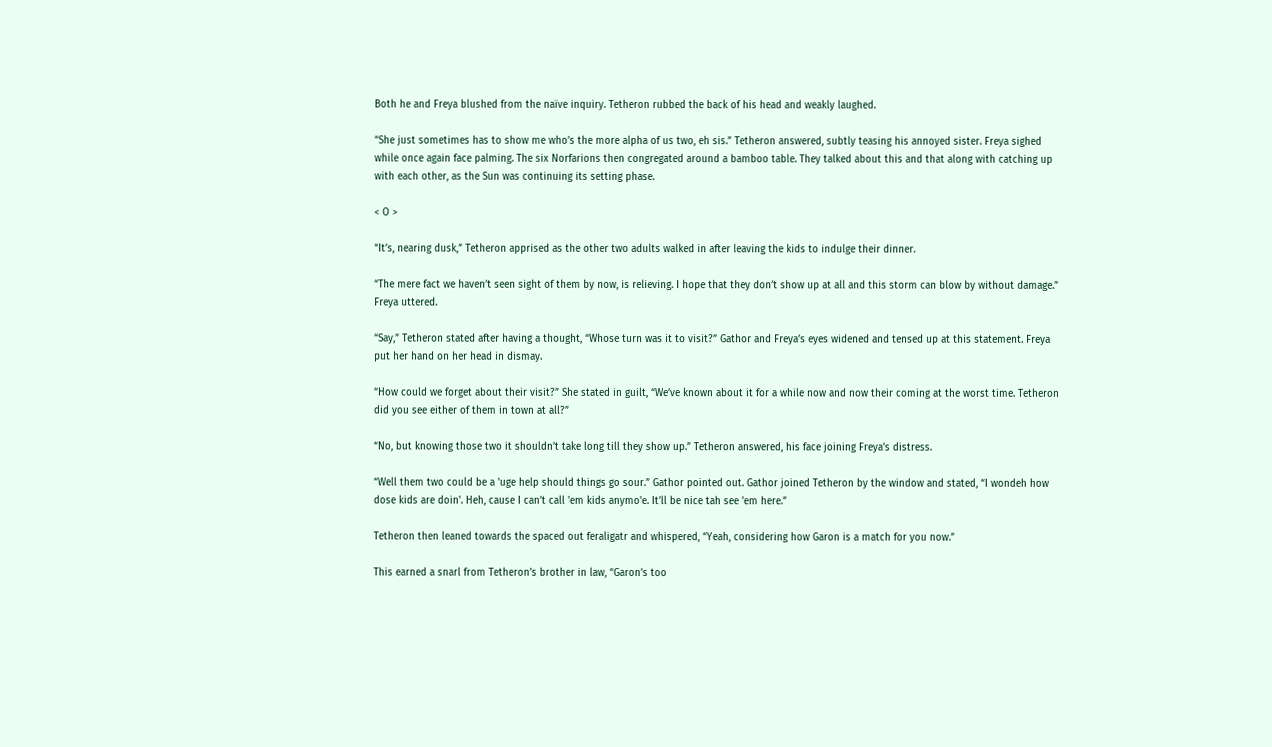Both he and Freya blushed from the naïve inquiry. Tetheron rubbed the back of his head and weakly laughed.

“She just sometimes has to show me who’s the more alpha of us two, eh sis.” Tetheron answered, subtly teasing his annoyed sister. Freya sighed while once again face palming. The six Norfarions then congregated around a bamboo table. They talked about this and that along with catching up with each other, as the Sun was continuing its setting phase.

< O >

“It’s, nearing dusk,” Tetheron apprised as the other two adults walked in after leaving the kids to indulge their dinner.

“The mere fact we haven’t seen sight of them by now, is relieving. I hope that they don’t show up at all and this storm can blow by without damage.” Freya uttered.

“Say,” Tetheron stated after having a thought, “Whose turn was it to visit?” Gathor and Freya’s eyes widened and tensed up at this statement. Freya put her hand on her head in dismay.

“How could we forget about their visit?” She stated in guilt, “We’ve known about it for a while now and now their coming at the worst time. Tetheron did you see either of them in town at all?”

“No, but knowing those two it shouldn’t take long till they show up.” Tetheron answered, his face joining Freya’s distress.

“Well them two could be a 'uge help should things go sour.” Gathor pointed out. Gathor joined Tetheron by the window and stated, “I wondeh how dose kids are doin'. Heh, cause I can’t call 'em kids anymo'e. It’ll be nice tah see 'em here.”

Tetheron then leaned towards the spaced out feraligatr and whispered, “Yeah, considering how Garon is a match for you now.”

This earned a snarl from Tetheron’s brother in law, “Garon’s too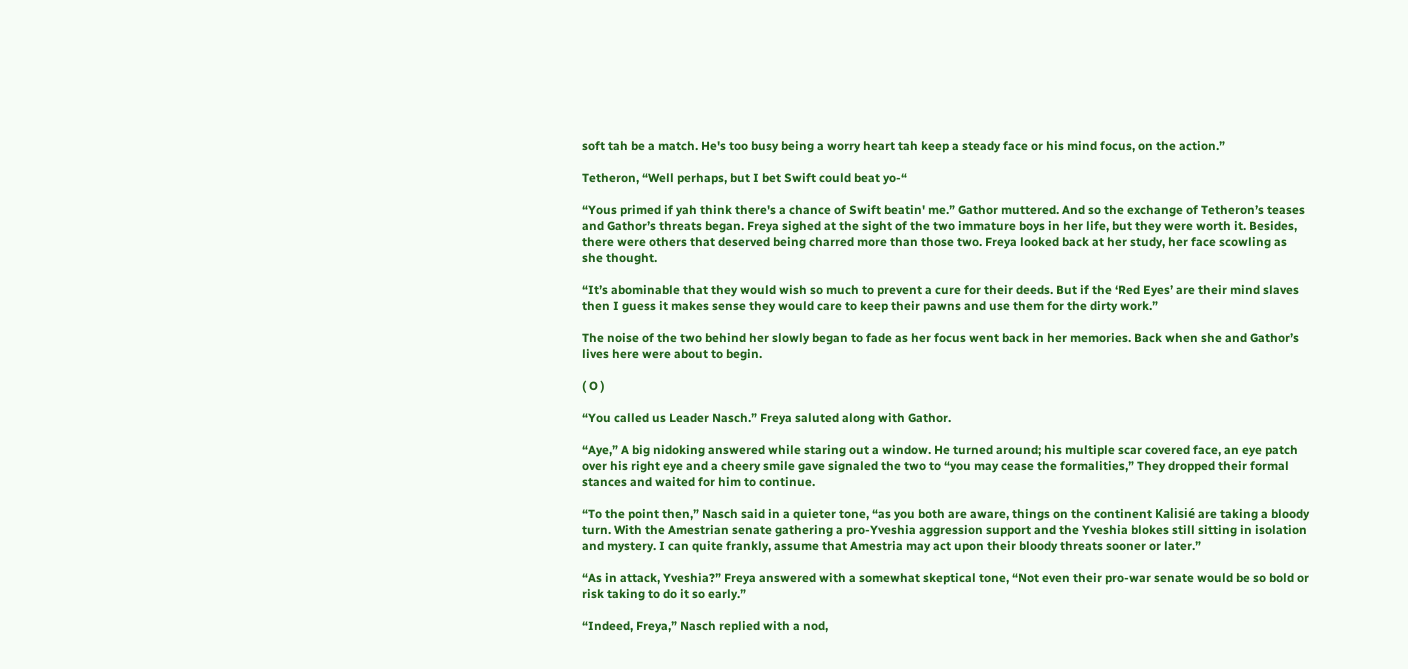soft tah be a match. He's too busy being a worry heart tah keep a steady face or his mind focus, on the action.”

Tetheron, “Well perhaps, but I bet Swift could beat yo-“

“Yous primed if yah think there's a chance of Swift beatin' me.” Gathor muttered. And so the exchange of Tetheron’s teases and Gathor’s threats began. Freya sighed at the sight of the two immature boys in her life, but they were worth it. Besides, there were others that deserved being charred more than those two. Freya looked back at her study, her face scowling as she thought.

“It’s abominable that they would wish so much to prevent a cure for their deeds. But if the ‘Red Eyes’ are their mind slaves then I guess it makes sense they would care to keep their pawns and use them for the dirty work.”

The noise of the two behind her slowly began to fade as her focus went back in her memories. Back when she and Gathor’s lives here were about to begin.

( O )

“You called us Leader Nasch.” Freya saluted along with Gathor.

“Aye,” A big nidoking answered while staring out a window. He turned around; his multiple scar covered face, an eye patch over his right eye and a cheery smile gave signaled the two to “you may cease the formalities,” They dropped their formal stances and waited for him to continue.

“To the point then,” Nasch said in a quieter tone, “as you both are aware, things on the continent Kalisié are taking a bloody turn. With the Amestrian senate gathering a pro-Yveshia aggression support and the Yveshia blokes still sitting in isolation and mystery. I can quite frankly, assume that Amestria may act upon their bloody threats sooner or later.”

“As in attack, Yveshia?” Freya answered with a somewhat skeptical tone, “Not even their pro-war senate would be so bold or risk taking to do it so early.”

“Indeed, Freya,” Nasch replied with a nod,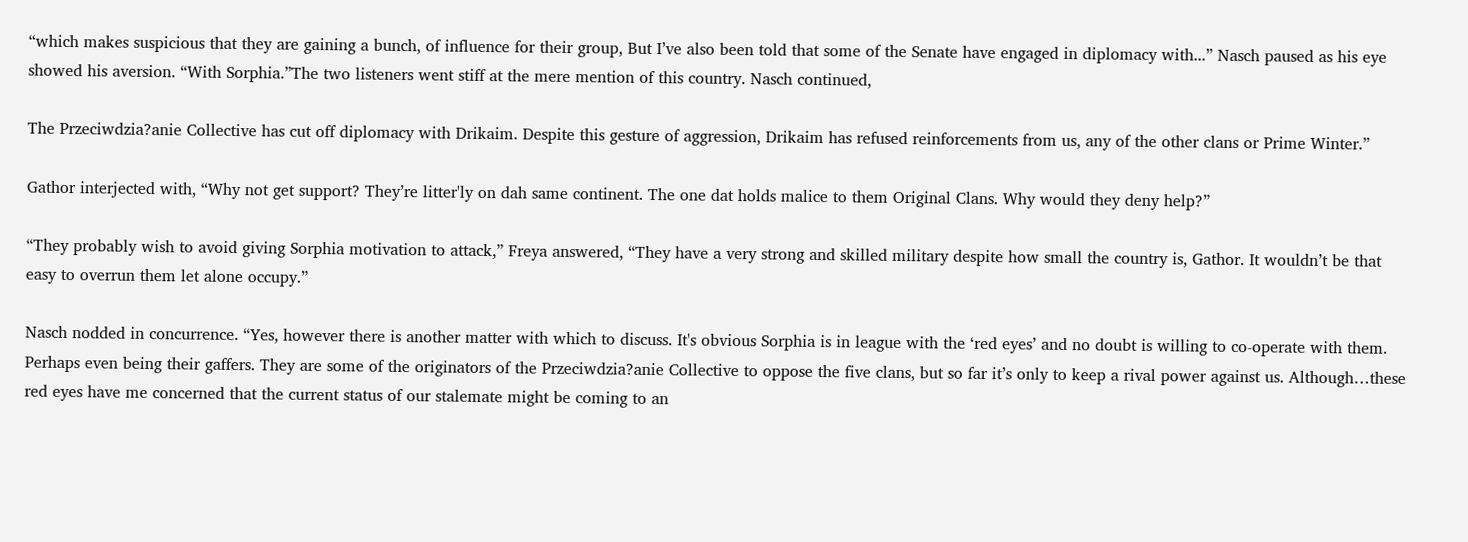“which makes suspicious that they are gaining a bunch, of influence for their group, But I’ve also been told that some of the Senate have engaged in diplomacy with...” Nasch paused as his eye showed his aversion. “With Sorphia.”The two listeners went stiff at the mere mention of this country. Nasch continued,

The Przeciwdzia?anie Collective has cut off diplomacy with Drikaim. Despite this gesture of aggression, Drikaim has refused reinforcements from us, any of the other clans or Prime Winter.”

Gathor interjected with, “Why not get support? They’re litter'ly on dah same continent. The one dat holds malice to them Original Clans. Why would they deny help?”

“They probably wish to avoid giving Sorphia motivation to attack,” Freya answered, “They have a very strong and skilled military despite how small the country is, Gathor. It wouldn’t be that easy to overrun them let alone occupy.”

Nasch nodded in concurrence. “Yes, however there is another matter with which to discuss. It's obvious Sorphia is in league with the ‘red eyes’ and no doubt is willing to co-operate with them. Perhaps even being their gaffers. They are some of the originators of the Przeciwdzia?anie Collective to oppose the five clans, but so far it’s only to keep a rival power against us. Although…these red eyes have me concerned that the current status of our stalemate might be coming to an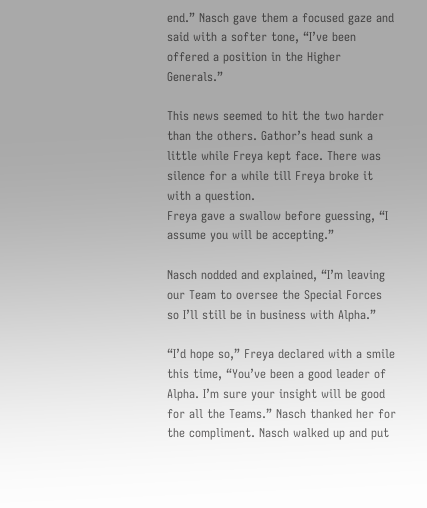end.” Nasch gave them a focused gaze and said with a softer tone, “I’ve been offered a position in the Higher Generals.”

This news seemed to hit the two harder than the others. Gathor’s head sunk a little while Freya kept face. There was silence for a while till Freya broke it with a question.
Freya gave a swallow before guessing, “I assume you will be accepting.”

Nasch nodded and explained, “I’m leaving our Team to oversee the Special Forces so I’ll still be in business with Alpha.”

“I’d hope so,” Freya declared with a smile this time, “You’ve been a good leader of Alpha. I’m sure your insight will be good for all the Teams.” Nasch thanked her for the compliment. Nasch walked up and put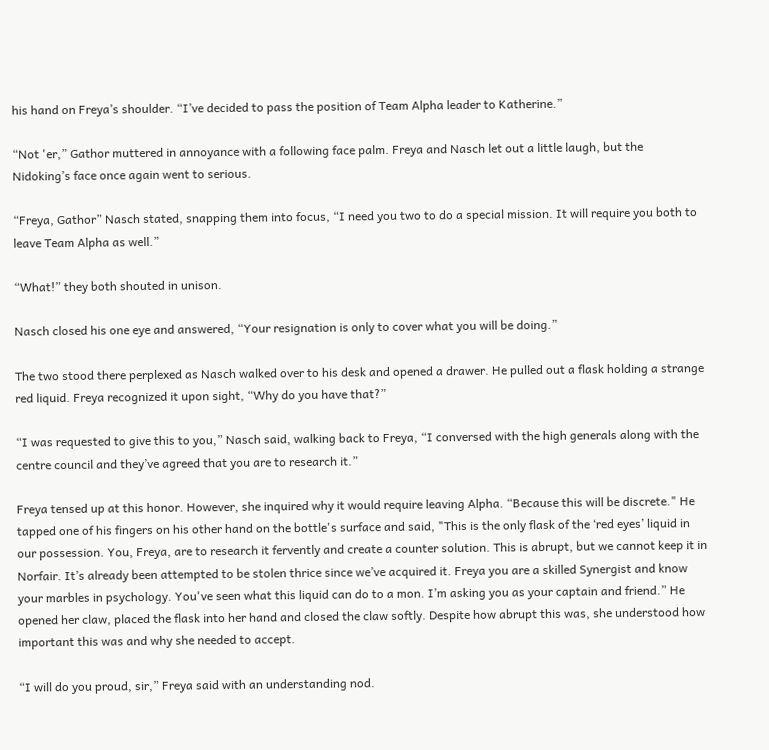his hand on Freya’s shoulder. “I’ve decided to pass the position of Team Alpha leader to Katherine.”

“Not 'er,” Gathor muttered in annoyance with a following face palm. Freya and Nasch let out a little laugh, but the Nidoking’s face once again went to serious.

“Freya, Gathor” Nasch stated, snapping them into focus, “I need you two to do a special mission. It will require you both to leave Team Alpha as well.”

“What!” they both shouted in unison.

Nasch closed his one eye and answered, “Your resignation is only to cover what you will be doing.”

The two stood there perplexed as Nasch walked over to his desk and opened a drawer. He pulled out a flask holding a strange red liquid. Freya recognized it upon sight, “Why do you have that?”

“I was requested to give this to you,” Nasch said, walking back to Freya, “I conversed with the high generals along with the centre council and they’ve agreed that you are to research it.”

Freya tensed up at this honor. However, she inquired why it would require leaving Alpha. “Because this will be discrete." He tapped one of his fingers on his other hand on the bottle's surface and said, "This is the only flask of the ‘red eyes’ liquid in our possession. You, Freya, are to research it fervently and create a counter solution. This is abrupt, but we cannot keep it in Norfair. It’s already been attempted to be stolen thrice since we’ve acquired it. Freya you are a skilled Synergist and know your marbles in psychology. You've seen what this liquid can do to a mon. I’m asking you as your captain and friend.” He opened her claw, placed the flask into her hand and closed the claw softly. Despite how abrupt this was, she understood how important this was and why she needed to accept.

“I will do you proud, sir,” Freya said with an understanding nod.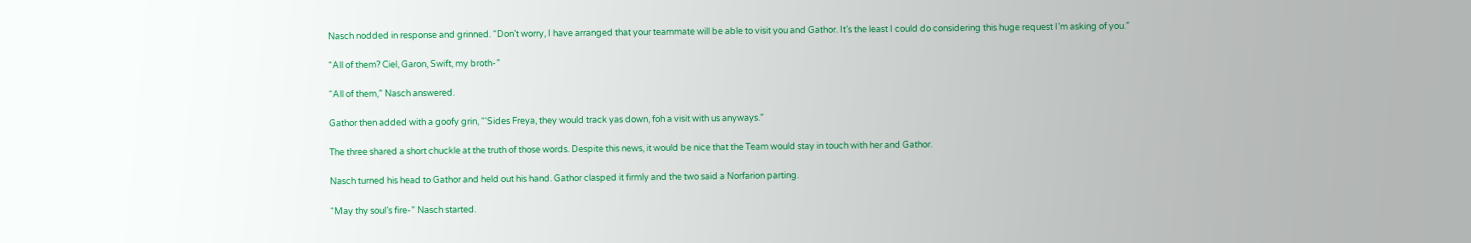Nasch nodded in response and grinned. “Don’t worry, I have arranged that your teammate will be able to visit you and Gathor. It’s the least I could do considering this huge request I’m asking of you.”

“All of them? Ciel, Garon, Swift, my broth-”

“All of them,” Nasch answered.

Gathor then added with a goofy grin, “'Sides Freya, they would track yas down, foh a visit with us anyways.”

The three shared a short chuckle at the truth of those words. Despite this news, it would be nice that the Team would stay in touch with her and Gathor.

Nasch turned his head to Gathor and held out his hand. Gathor clasped it firmly and the two said a Norfarion parting.

“May thy soul’s fire-” Nasch started.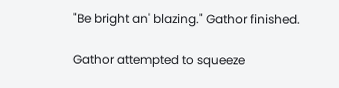"Be bright an' blazing." Gathor finished.

Gathor attempted to squeeze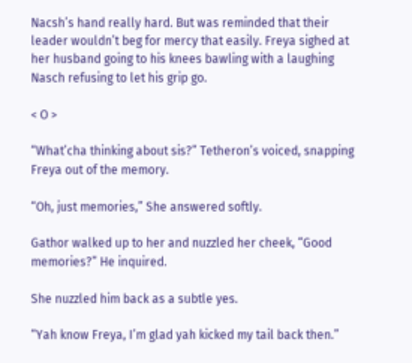Nacsh’s hand really hard. But was reminded that their leader wouldn’t beg for mercy that easily. Freya sighed at her husband going to his knees bawling with a laughing Nasch refusing to let his grip go.

< O >

“What’cha thinking about sis?” Tetheron’s voiced, snapping Freya out of the memory.

“Oh, just memories,” She answered softly.

Gathor walked up to her and nuzzled her cheek, “Good memories?” He inquired.

She nuzzled him back as a subtle yes.

“Yah know Freya, I’m glad yah kicked my tail back then.”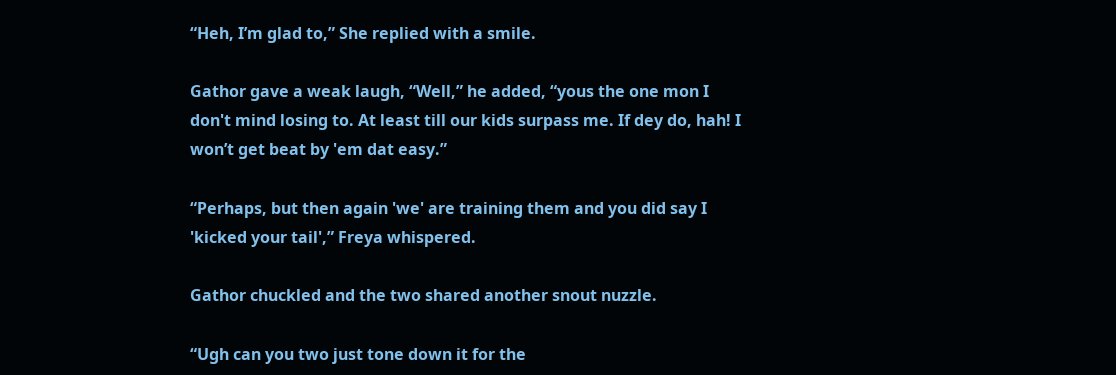“Heh, I’m glad to,” She replied with a smile.

Gathor gave a weak laugh, “Well,” he added, “yous the one mon I don't mind losing to. At least till our kids surpass me. If dey do, hah! I won’t get beat by 'em dat easy.”

“Perhaps, but then again 'we' are training them and you did say I 'kicked your tail',” Freya whispered.

Gathor chuckled and the two shared another snout nuzzle.

“Ugh can you two just tone down it for the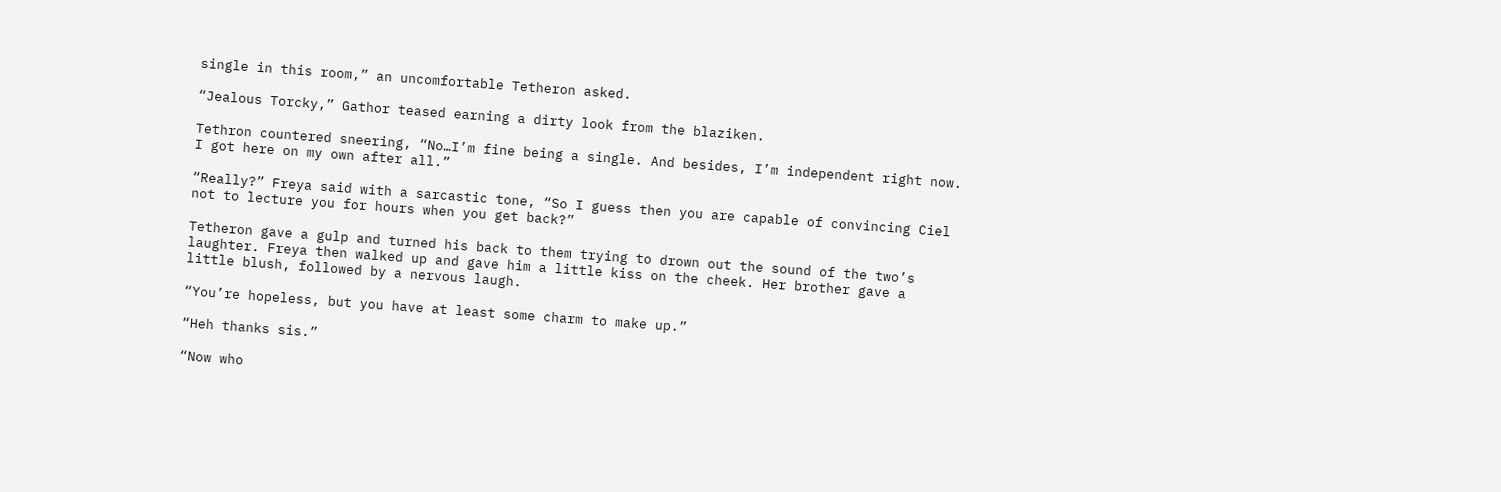single in this room,” an uncomfortable Tetheron asked.

“Jealous Torcky,” Gathor teased earning a dirty look from the blaziken.

Tethron countered sneering, “No…I’m fine being a single. And besides, I’m independent right now. I got here on my own after all.”

“Really?” Freya said with a sarcastic tone, “So I guess then you are capable of convincing Ciel not to lecture you for hours when you get back?”

Tetheron gave a gulp and turned his back to them trying to drown out the sound of the two’s laughter. Freya then walked up and gave him a little kiss on the cheek. Her brother gave a little blush, followed by a nervous laugh.

“You’re hopeless, but you have at least some charm to make up.”

“Heh thanks sis.”

“Now who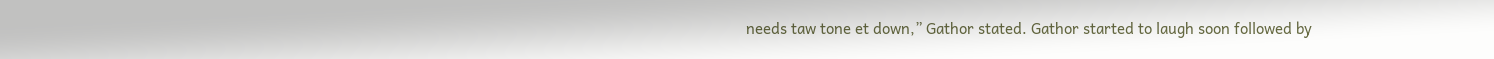needs taw tone et down,” Gathor stated. Gathor started to laugh soon followed by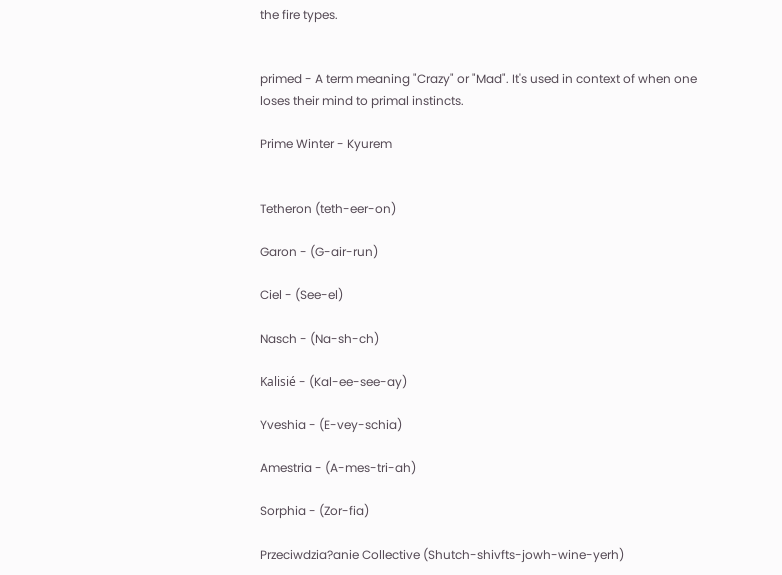the fire types.


primed - A term meaning "Crazy" or "Mad". It's used in context of when one loses their mind to primal instincts.

Prime Winter - Kyurem


Tetheron (teth-eer-on)

Garon - (G-air-run)

Ciel - (See-el)

Nasch - (Na-sh-ch)

Kalisié - (Kal-ee-see-ay)

Yveshia - (E-vey-schia)

Amestria - (A-mes-tri-ah)

Sorphia - (Zor-fia)

Przeciwdzia?anie Collective (Shutch-shivfts-jowh-wine-yerh)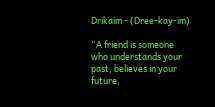Drikaim - (Dree-kay-im)

“A friend is someone who understands your past, believes in your future,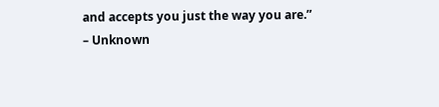and accepts you just the way you are.”
– Unknown